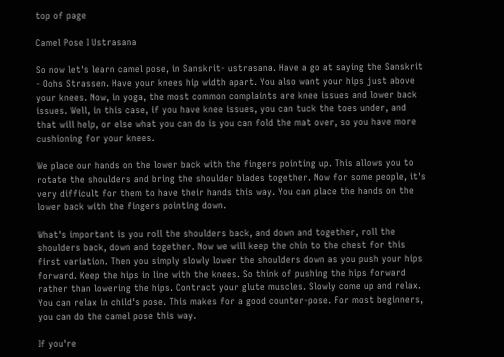top of page

Camel Pose I Ustrasana

So now let's learn camel pose, in Sanskrit- ustrasana. Have a go at saying the Sanskrit - Oohs Strassen. Have your knees hip width apart. You also want your hips just above your knees. Now, in yoga, the most common complaints are knee issues and lower back issues. Well, in this case, if you have knee issues, you can tuck the toes under, and that will help, or else what you can do is you can fold the mat over, so you have more cushioning for your knees.

We place our hands on the lower back with the fingers pointing up. This allows you to rotate the shoulders and bring the shoulder blades together. Now for some people, it's very difficult for them to have their hands this way. You can place the hands on the lower back with the fingers pointing down.

What's important is you roll the shoulders back, and down and together, roll the shoulders back, down and together. Now we will keep the chin to the chest for this first variation. Then you simply slowly lower the shoulders down as you push your hips forward. Keep the hips in line with the knees. So think of pushing the hips forward rather than lowering the hips. Contract your glute muscles. Slowly come up and relax. You can relax in child's pose. This makes for a good counter-pose. For most beginners, you can do the camel pose this way.

If you're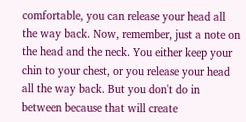comfortable, you can release your head all the way back. Now, remember, just a note on the head and the neck. You either keep your chin to your chest, or you release your head all the way back. But you don't do in between because that will create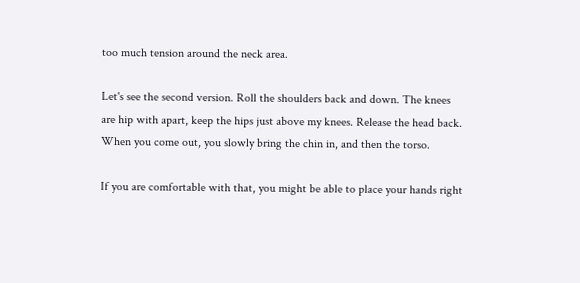too much tension around the neck area.

Let's see the second version. Roll the shoulders back and down. The knees are hip with apart, keep the hips just above my knees. Release the head back. When you come out, you slowly bring the chin in, and then the torso.

If you are comfortable with that, you might be able to place your hands right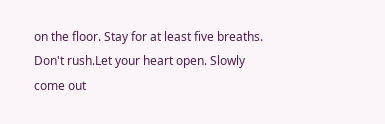on the floor. Stay for at least five breaths. Don't rush.Let your heart open. Slowly come out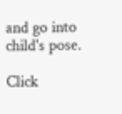and go into child's pose.

Click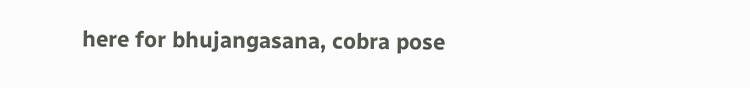here for bhujangasana, cobra pose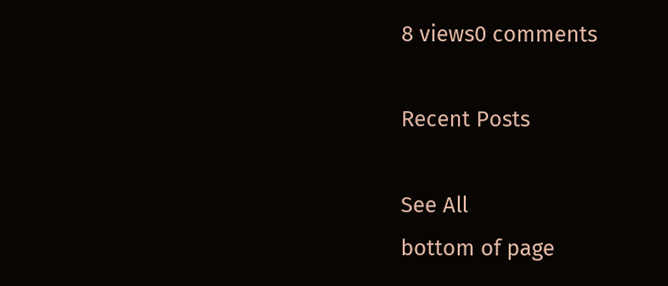8 views0 comments

Recent Posts

See All
bottom of page